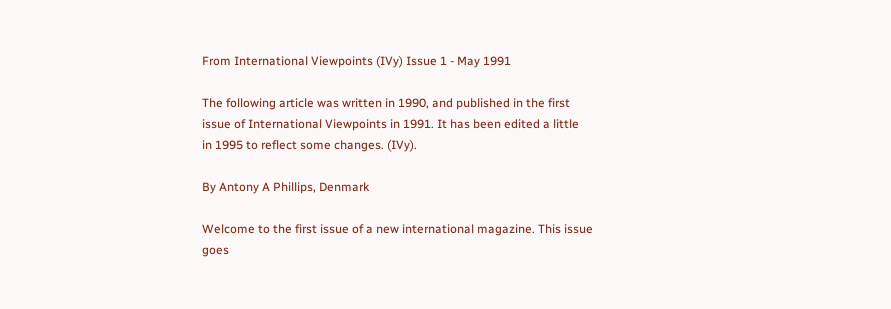From International Viewpoints (IVy) Issue 1 - May 1991

The following article was written in 1990, and published in the first
issue of International Viewpoints in 1991. It has been edited a little
in 1995 to reflect some changes. (IVy).

By Antony A Phillips, Denmark

Welcome to the first issue of a new international magazine. This issue
goes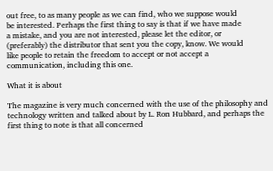out free, to as many people as we can find, who we suppose would
be interested. Perhaps the first thing to say is that if we have made
a mistake, and you are not interested, please let the editor, or
(preferably) the distributor that sent you the copy, know. We would
like people to retain the freedom to accept or not accept a
communication, including this one.

What it is about

The magazine is very much concerned with the use of the philosophy and
technology written and talked about by L. Ron Hubbard, and perhaps the
first thing to note is that all concerned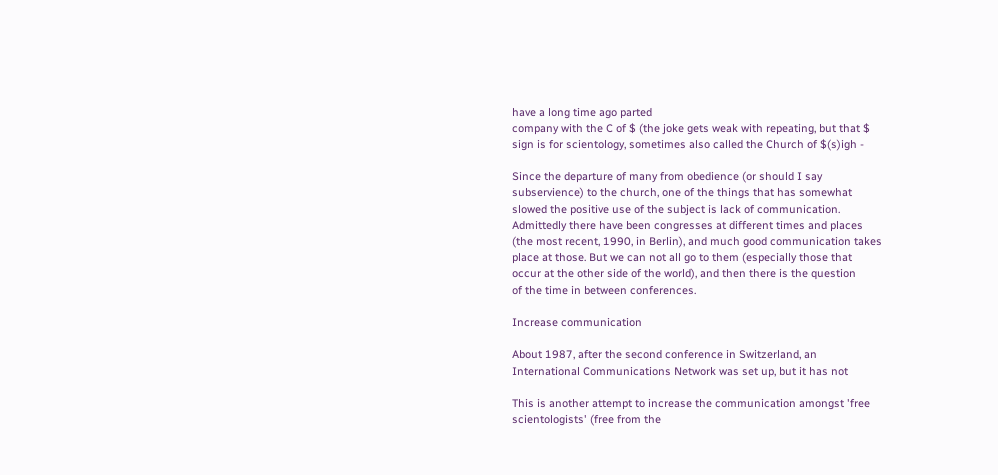have a long time ago parted
company with the C of $ (the joke gets weak with repeating, but that $
sign is for scientology, sometimes also called the Church of $(s)igh -

Since the departure of many from obedience (or should I say
subservience) to the church, one of the things that has somewhat
slowed the positive use of the subject is lack of communication.
Admittedly there have been congresses at different times and places
(the most recent, 1990, in Berlin), and much good communication takes
place at those. But we can not all go to them (especially those that
occur at the other side of the world), and then there is the question
of the time in between conferences.

Increase communication

About 1987, after the second conference in Switzerland, an
International Communications Network was set up, but it has not

This is another attempt to increase the communication amongst 'free
scientologists' (free from the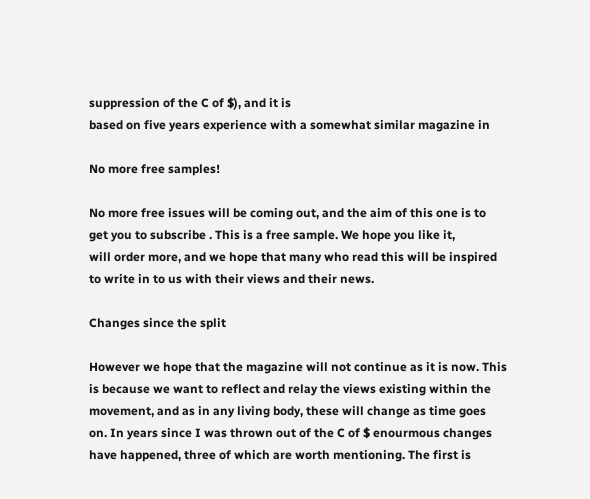suppression of the C of $), and it is
based on five years experience with a somewhat similar magazine in

No more free samples!

No more free issues will be coming out, and the aim of this one is to
get you to subscribe . This is a free sample. We hope you like it,
will order more, and we hope that many who read this will be inspired
to write in to us with their views and their news.

Changes since the split

However we hope that the magazine will not continue as it is now. This
is because we want to reflect and relay the views existing within the
movement, and as in any living body, these will change as time goes
on. In years since I was thrown out of the C of $ enourmous changes
have happened, three of which are worth mentioning. The first is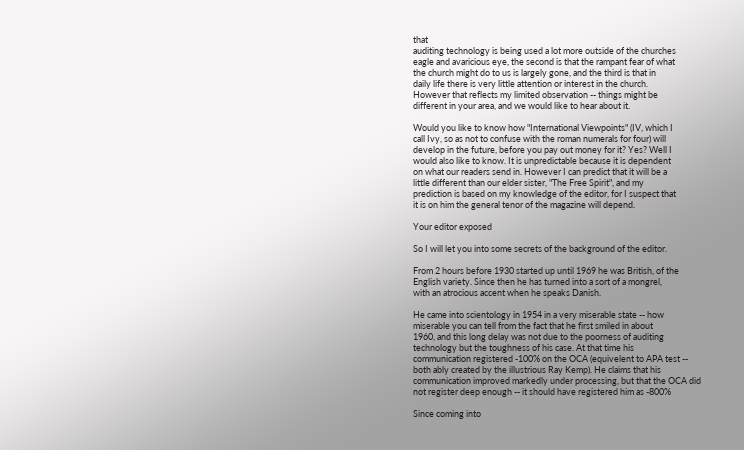that
auditing technology is being used a lot more outside of the churches
eagle and avaricious eye, the second is that the rampant fear of what
the church might do to us is largely gone, and the third is that in
daily life there is very little attention or interest in the church.
However that reflects my limited observation -- things might be
different in your area, and we would like to hear about it.

Would you like to know how "International Viewpoints" (IV, which I
call Ivy, so as not to confuse with the roman numerals for four) will
develop in the future, before you pay out money for it? Yes? Well I
would also like to know. It is unpredictable because it is dependent
on what our readers send in. However I can predict that it will be a
little different than our elder sister, "The Free Spirit", and my
prediction is based on my knowledge of the editor, for I suspect that
it is on him the general tenor of the magazine will depend.

Your editor exposed

So I will let you into some secrets of the background of the editor.

From 2 hours before 1930 started up until 1969 he was British, of the
English variety. Since then he has turned into a sort of a mongrel,
with an atrocious accent when he speaks Danish.

He came into scientology in 1954 in a very miserable state -- how
miserable you can tell from the fact that he first smiled in about
1960, and this long delay was not due to the poorness of auditing
technology but the toughness of his case. At that time his
communication registered -100% on the OCA (equivelent to APA test --
both ably created by the illustrious Ray Kemp). He claims that his
communication improved markedly under processing, but that the OCA did
not register deep enough -- it should have registered him as -800%

Since coming into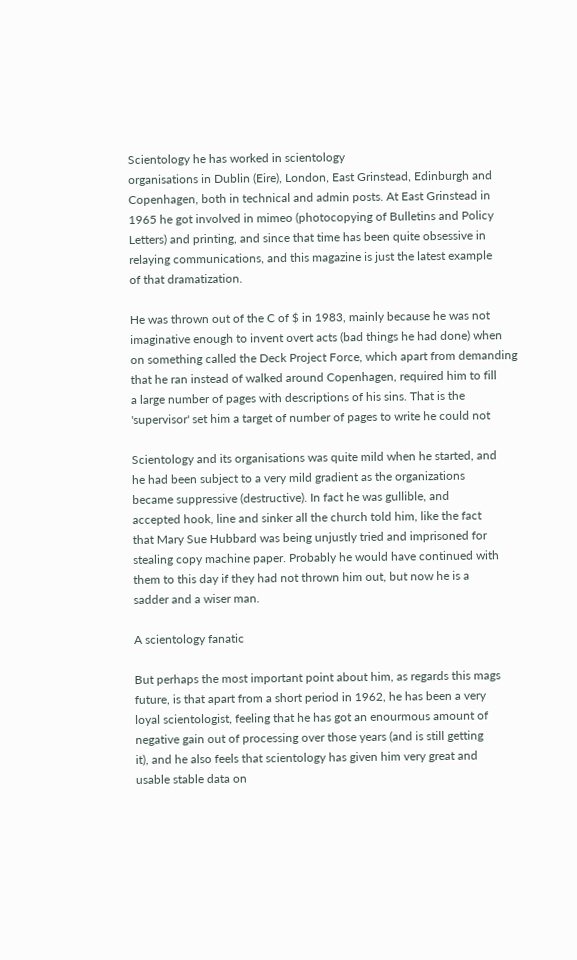Scientology he has worked in scientology
organisations in Dublin (Eire), London, East Grinstead, Edinburgh and
Copenhagen, both in technical and admin posts. At East Grinstead in
1965 he got involved in mimeo (photocopying of Bulletins and Policy
Letters) and printing, and since that time has been quite obsessive in
relaying communications, and this magazine is just the latest example
of that dramatization.

He was thrown out of the C of $ in 1983, mainly because he was not
imaginative enough to invent overt acts (bad things he had done) when
on something called the Deck Project Force, which apart from demanding
that he ran instead of walked around Copenhagen, required him to fill
a large number of pages with descriptions of his sins. That is the
'supervisor' set him a target of number of pages to write he could not

Scientology and its organisations was quite mild when he started, and
he had been subject to a very mild gradient as the organizations
became suppressive (destructive). In fact he was gullible, and
accepted hook, line and sinker all the church told him, like the fact
that Mary Sue Hubbard was being unjustly tried and imprisoned for
stealing copy machine paper. Probably he would have continued with
them to this day if they had not thrown him out, but now he is a
sadder and a wiser man.

A scientology fanatic

But perhaps the most important point about him, as regards this mags
future, is that apart from a short period in 1962, he has been a very
loyal scientologist, feeling that he has got an enourmous amount of
negative gain out of processing over those years (and is still getting
it), and he also feels that scientology has given him very great and
usable stable data on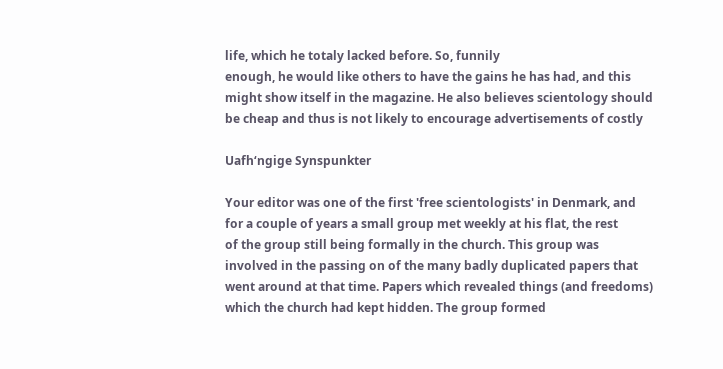life, which he totaly lacked before. So, funnily
enough, he would like others to have the gains he has had, and this
might show itself in the magazine. He also believes scientology should
be cheap and thus is not likely to encourage advertisements of costly

Uafh‘ngige Synspunkter

Your editor was one of the first 'free scientologists' in Denmark, and
for a couple of years a small group met weekly at his flat, the rest
of the group still being formally in the church. This group was
involved in the passing on of the many badly duplicated papers that
went around at that time. Papers which revealed things (and freedoms)
which the church had kept hidden. The group formed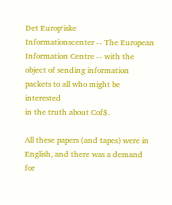Det Europ‘iske
Informationscenter -- The European Information Centre -- with the
object of sending information packets to all who might be interested
in the truth about Cof$.

All these papers (and tapes) were in English, and there was a demand
for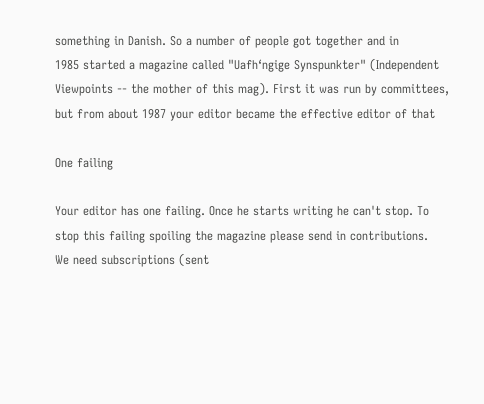something in Danish. So a number of people got together and in
1985 started a magazine called "Uafh‘ngige Synspunkter" (Independent
Viewpoints -- the mother of this mag). First it was run by committees,
but from about 1987 your editor became the effective editor of that

One failing

Your editor has one failing. Once he starts writing he can't stop. To
stop this failing spoiling the magazine please send in contributions.
We need subscriptions (sent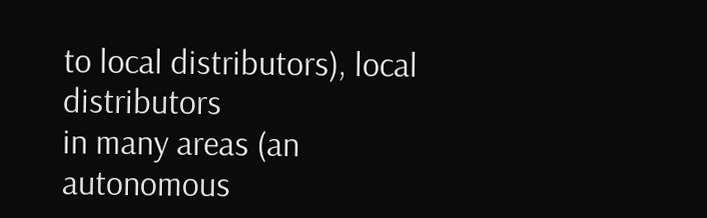to local distributors), local distributors
in many areas (an autonomous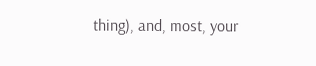thing), and, most, your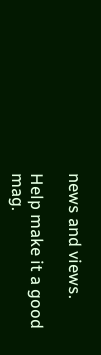news and views.

Help make it a good mag.